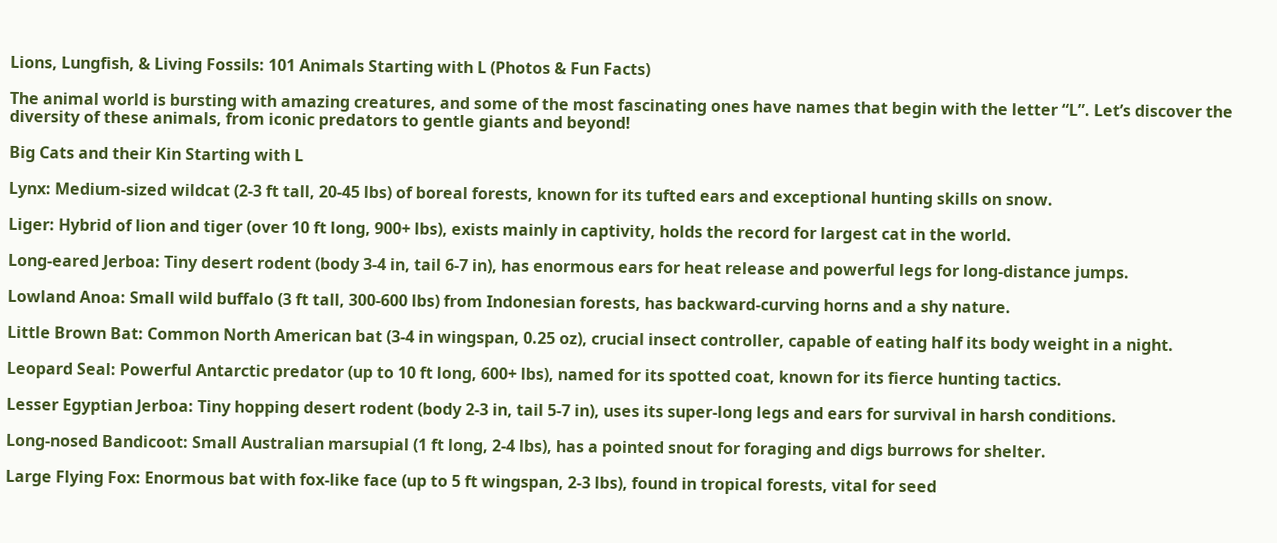Lions, Lungfish, & Living Fossils: 101 Animals Starting with L (Photos & Fun Facts)

The animal world is bursting with amazing creatures, and some of the most fascinating ones have names that begin with the letter “L”. Let’s discover the diversity of these animals, from iconic predators to gentle giants and beyond!

Big Cats and their Kin Starting with L

Lynx: Medium-sized wildcat (2-3 ft tall, 20-45 lbs) of boreal forests, known for its tufted ears and exceptional hunting skills on snow.

Liger: Hybrid of lion and tiger (over 10 ft long, 900+ lbs), exists mainly in captivity, holds the record for largest cat in the world.

Long-eared Jerboa: Tiny desert rodent (body 3-4 in, tail 6-7 in), has enormous ears for heat release and powerful legs for long-distance jumps.

Lowland Anoa: Small wild buffalo (3 ft tall, 300-600 lbs) from Indonesian forests, has backward-curving horns and a shy nature.

Little Brown Bat: Common North American bat (3-4 in wingspan, 0.25 oz), crucial insect controller, capable of eating half its body weight in a night.

Leopard Seal: Powerful Antarctic predator (up to 10 ft long, 600+ lbs), named for its spotted coat, known for its fierce hunting tactics.

Lesser Egyptian Jerboa: Tiny hopping desert rodent (body 2-3 in, tail 5-7 in), uses its super-long legs and ears for survival in harsh conditions.

Long-nosed Bandicoot: Small Australian marsupial (1 ft long, 2-4 lbs), has a pointed snout for foraging and digs burrows for shelter.

Large Flying Fox: Enormous bat with fox-like face (up to 5 ft wingspan, 2-3 lbs), found in tropical forests, vital for seed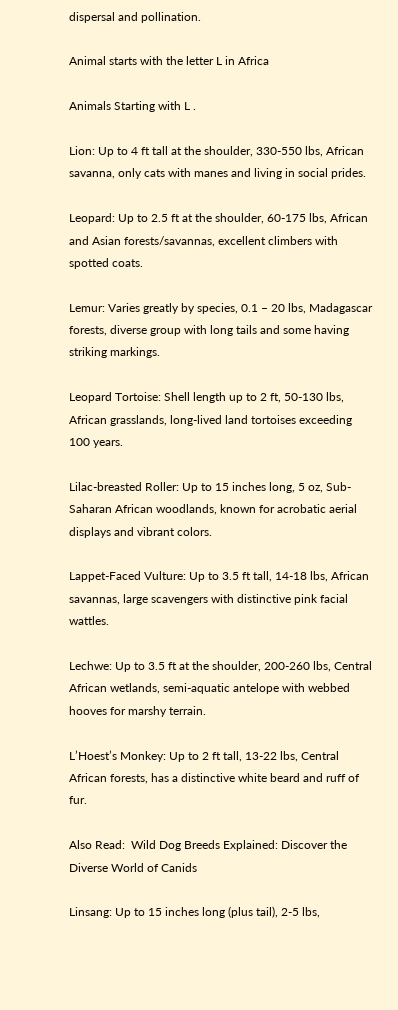dispersal and pollination.

Animal starts with the letter L in Africa

Animals Starting with L .

Lion: Up to 4 ft tall at the shoulder, 330-550 lbs, African savanna, only cats with manes and living in social prides.

Leopard: Up to 2.5 ft at the shoulder, 60-175 lbs, African and Asian forests/savannas, excellent climbers with spotted coats.

Lemur: Varies greatly by species, 0.1 – 20 lbs, Madagascar forests, diverse group with long tails and some having striking markings.

Leopard Tortoise: Shell length up to 2 ft, 50-130 lbs, African grasslands, long-lived land tortoises exceeding 100 years.

Lilac-breasted Roller: Up to 15 inches long, 5 oz, Sub-Saharan African woodlands, known for acrobatic aerial displays and vibrant colors.

Lappet-Faced Vulture: Up to 3.5 ft tall, 14-18 lbs, African savannas, large scavengers with distinctive pink facial wattles.

Lechwe: Up to 3.5 ft at the shoulder, 200-260 lbs, Central African wetlands, semi-aquatic antelope with webbed hooves for marshy terrain.

L’Hoest’s Monkey: Up to 2 ft tall, 13-22 lbs, Central African forests, has a distinctive white beard and ruff of fur.

Also Read:  Wild Dog Breeds Explained: Discover the Diverse World of Canids

Linsang: Up to 15 inches long (plus tail), 2-5 lbs,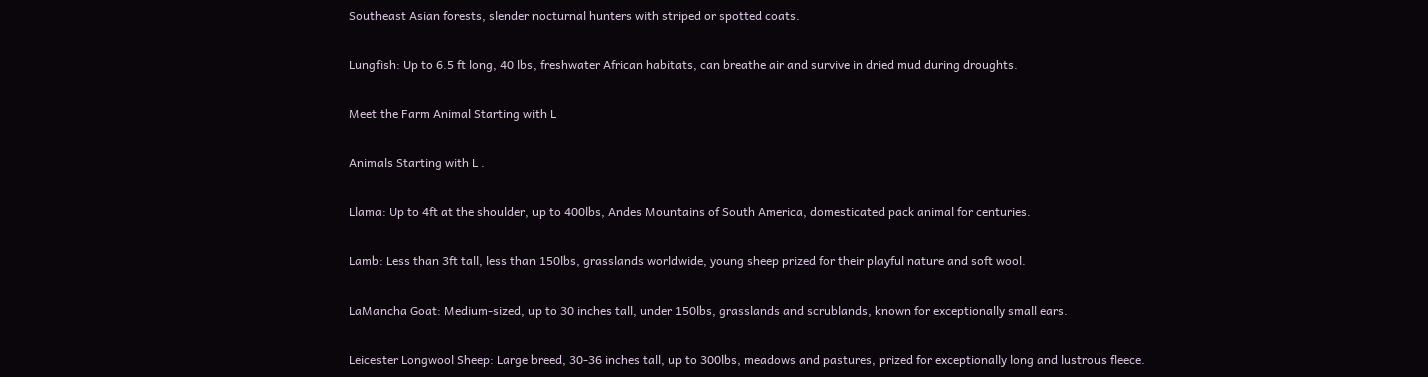Southeast Asian forests, slender nocturnal hunters with striped or spotted coats.

Lungfish: Up to 6.5 ft long, 40 lbs, freshwater African habitats, can breathe air and survive in dried mud during droughts.

Meet the Farm Animal Starting with L

Animals Starting with L .

Llama: Up to 4ft at the shoulder, up to 400lbs, Andes Mountains of South America, domesticated pack animal for centuries.

Lamb: Less than 3ft tall, less than 150lbs, grasslands worldwide, young sheep prized for their playful nature and soft wool.

LaMancha Goat: Medium-sized, up to 30 inches tall, under 150lbs, grasslands and scrublands, known for exceptionally small ears.

Leicester Longwool Sheep: Large breed, 30-36 inches tall, up to 300lbs, meadows and pastures, prized for exceptionally long and lustrous fleece.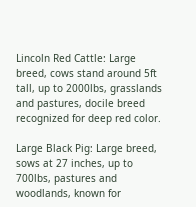Lincoln Red Cattle: Large breed, cows stand around 5ft tall, up to 2000lbs, grasslands and pastures, docile breed recognized for deep red color.

Large Black Pig: Large breed, sows at 27 inches, up to 700lbs, pastures and woodlands, known for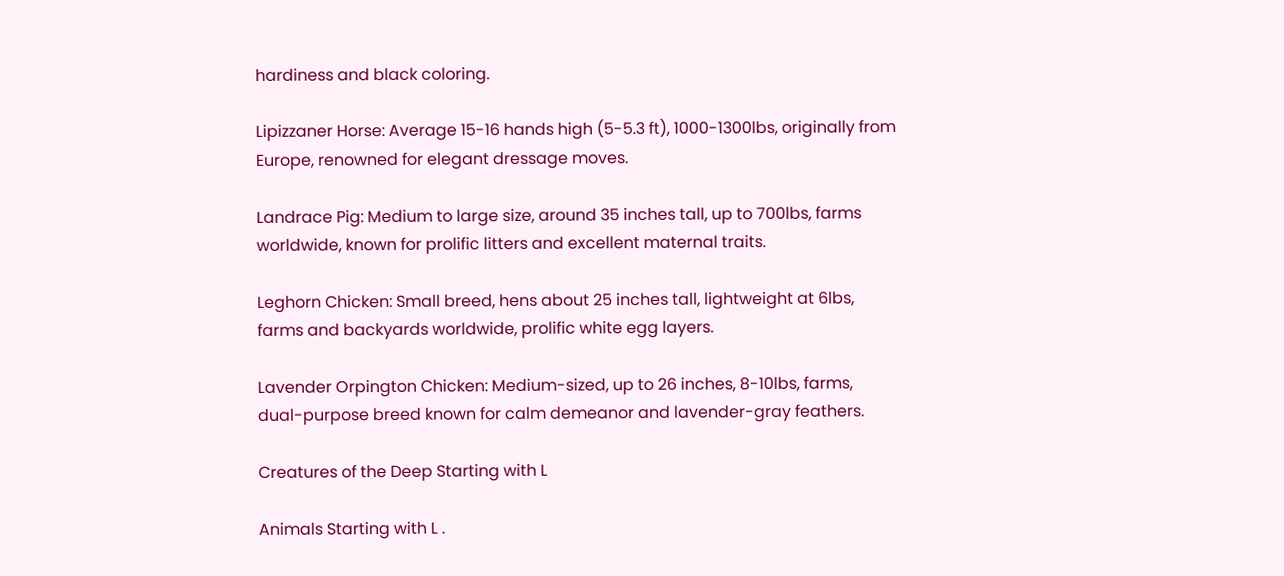hardiness and black coloring.

Lipizzaner Horse: Average 15-16 hands high (5-5.3 ft), 1000-1300lbs, originally from Europe, renowned for elegant dressage moves.

Landrace Pig: Medium to large size, around 35 inches tall, up to 700lbs, farms worldwide, known for prolific litters and excellent maternal traits.

Leghorn Chicken: Small breed, hens about 25 inches tall, lightweight at 6lbs, farms and backyards worldwide, prolific white egg layers.

Lavender Orpington Chicken: Medium-sized, up to 26 inches, 8-10lbs, farms, dual-purpose breed known for calm demeanor and lavender-gray feathers.

Creatures of the Deep Starting with L

Animals Starting with L .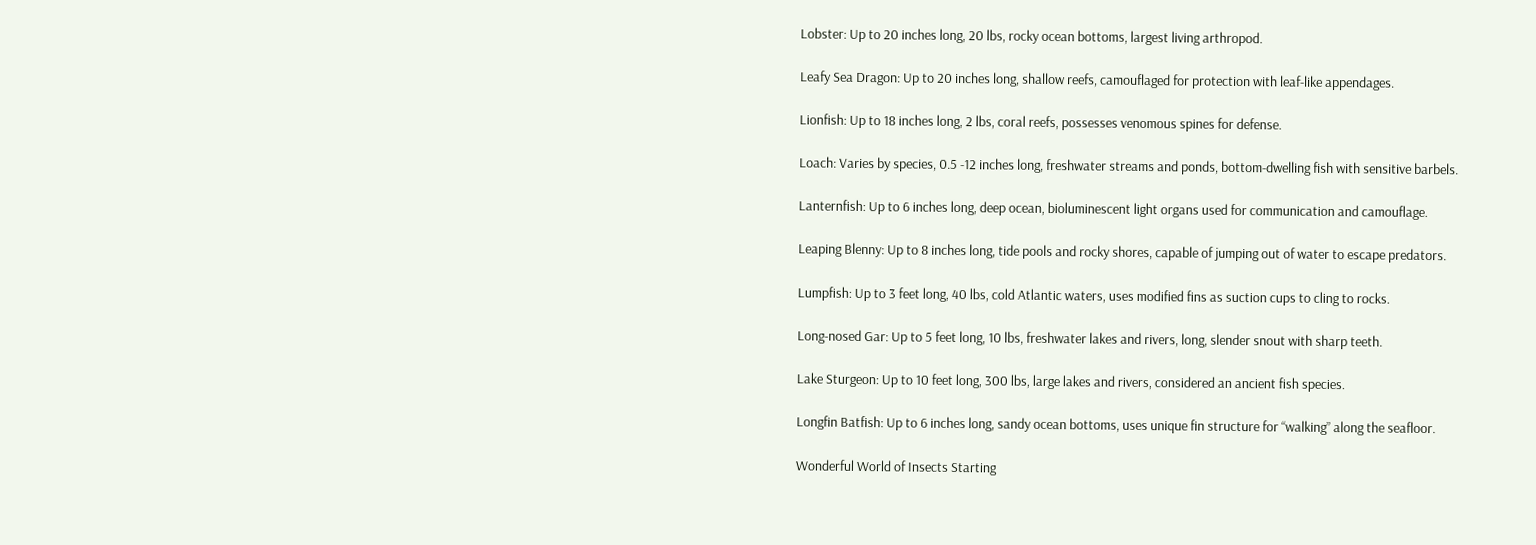Lobster: Up to 20 inches long, 20 lbs, rocky ocean bottoms, largest living arthropod.

Leafy Sea Dragon: Up to 20 inches long, shallow reefs, camouflaged for protection with leaf-like appendages.

Lionfish: Up to 18 inches long, 2 lbs, coral reefs, possesses venomous spines for defense.

Loach: Varies by species, 0.5 -12 inches long, freshwater streams and ponds, bottom-dwelling fish with sensitive barbels.

Lanternfish: Up to 6 inches long, deep ocean, bioluminescent light organs used for communication and camouflage.

Leaping Blenny: Up to 8 inches long, tide pools and rocky shores, capable of jumping out of water to escape predators.

Lumpfish: Up to 3 feet long, 40 lbs, cold Atlantic waters, uses modified fins as suction cups to cling to rocks.

Long-nosed Gar: Up to 5 feet long, 10 lbs, freshwater lakes and rivers, long, slender snout with sharp teeth.

Lake Sturgeon: Up to 10 feet long, 300 lbs, large lakes and rivers, considered an ancient fish species.

Longfin Batfish: Up to 6 inches long, sandy ocean bottoms, uses unique fin structure for “walking” along the seafloor.

Wonderful World of Insects Starting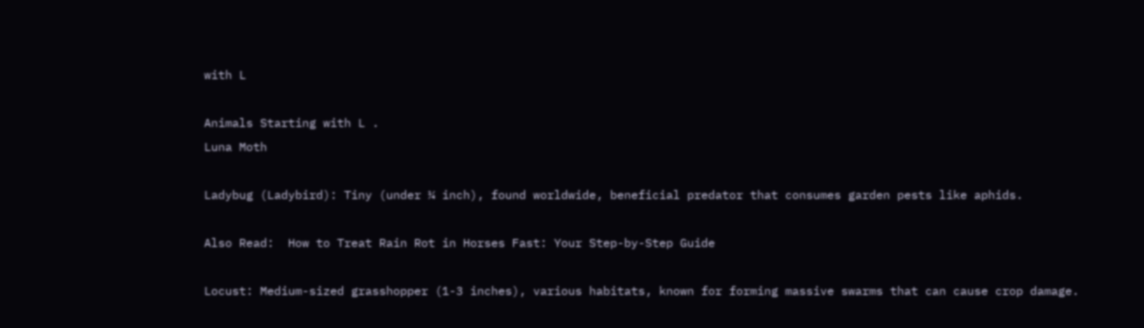with L

Animals Starting with L .
Luna Moth

Ladybug (Ladybird): Tiny (under ¼ inch), found worldwide, beneficial predator that consumes garden pests like aphids.

Also Read:  How to Treat Rain Rot in Horses Fast: Your Step-by-Step Guide

Locust: Medium-sized grasshopper (1-3 inches), various habitats, known for forming massive swarms that can cause crop damage.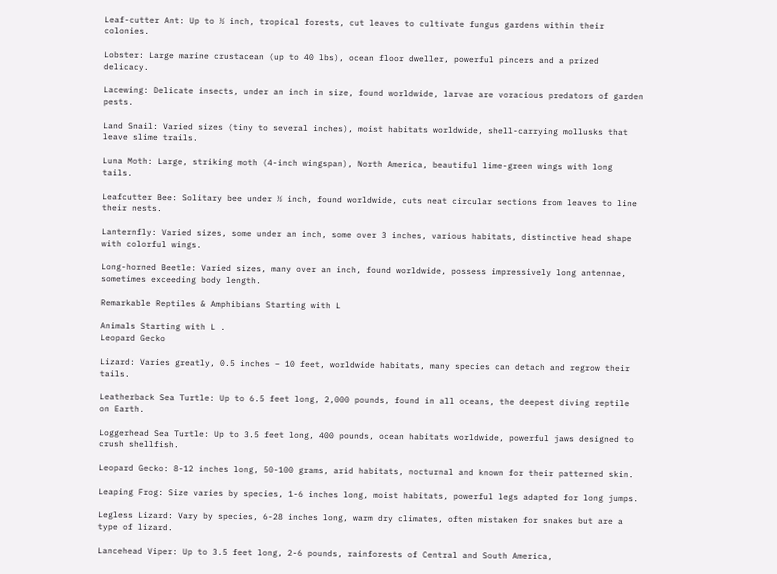Leaf-cutter Ant: Up to ½ inch, tropical forests, cut leaves to cultivate fungus gardens within their colonies.

Lobster: Large marine crustacean (up to 40 lbs), ocean floor dweller, powerful pincers and a prized delicacy.

Lacewing: Delicate insects, under an inch in size, found worldwide, larvae are voracious predators of garden pests.

Land Snail: Varied sizes (tiny to several inches), moist habitats worldwide, shell-carrying mollusks that leave slime trails.

Luna Moth: Large, striking moth (4-inch wingspan), North America, beautiful lime-green wings with long tails.

Leafcutter Bee: Solitary bee under ½ inch, found worldwide, cuts neat circular sections from leaves to line their nests.

Lanternfly: Varied sizes, some under an inch, some over 3 inches, various habitats, distinctive head shape with colorful wings.

Long-horned Beetle: Varied sizes, many over an inch, found worldwide, possess impressively long antennae, sometimes exceeding body length.

Remarkable Reptiles & Amphibians Starting with L

Animals Starting with L .
Leopard Gecko

Lizard: Varies greatly, 0.5 inches – 10 feet, worldwide habitats, many species can detach and regrow their tails.

Leatherback Sea Turtle: Up to 6.5 feet long, 2,000 pounds, found in all oceans, the deepest diving reptile on Earth.

Loggerhead Sea Turtle: Up to 3.5 feet long, 400 pounds, ocean habitats worldwide, powerful jaws designed to crush shellfish.

Leopard Gecko: 8-12 inches long, 50-100 grams, arid habitats, nocturnal and known for their patterned skin.

Leaping Frog: Size varies by species, 1-6 inches long, moist habitats, powerful legs adapted for long jumps.

Legless Lizard: Vary by species, 6-28 inches long, warm dry climates, often mistaken for snakes but are a type of lizard.

Lancehead Viper: Up to 3.5 feet long, 2-6 pounds, rainforests of Central and South America,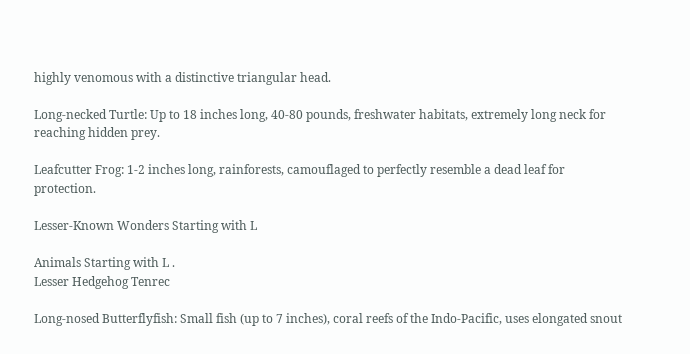highly venomous with a distinctive triangular head.

Long-necked Turtle: Up to 18 inches long, 40-80 pounds, freshwater habitats, extremely long neck for reaching hidden prey.

Leafcutter Frog: 1-2 inches long, rainforests, camouflaged to perfectly resemble a dead leaf for protection.

Lesser-Known Wonders Starting with L

Animals Starting with L .
Lesser Hedgehog Tenrec

Long-nosed Butterflyfish: Small fish (up to 7 inches), coral reefs of the Indo-Pacific, uses elongated snout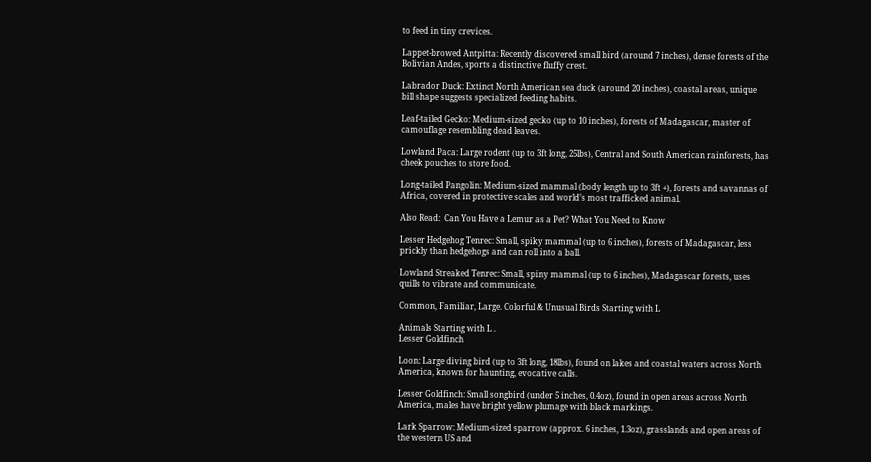to feed in tiny crevices.

Lappet-browed Antpitta: Recently discovered small bird (around 7 inches), dense forests of the Bolivian Andes, sports a distinctive fluffy crest.

Labrador Duck: Extinct North American sea duck (around 20 inches), coastal areas, unique bill shape suggests specialized feeding habits.

Leaf-tailed Gecko: Medium-sized gecko (up to 10 inches), forests of Madagascar, master of camouflage resembling dead leaves.

Lowland Paca: Large rodent (up to 3ft long, 25lbs), Central and South American rainforests, has cheek pouches to store food.

Long-tailed Pangolin: Medium-sized mammal (body length up to 3ft +), forests and savannas of Africa, covered in protective scales and world’s most trafficked animal.

Also Read:  Can You Have a Lemur as a Pet? What You Need to Know

Lesser Hedgehog Tenrec: Small, spiky mammal (up to 6 inches), forests of Madagascar, less prickly than hedgehogs and can roll into a ball.

Lowland Streaked Tenrec: Small, spiny mammal (up to 6 inches), Madagascar forests, uses quills to vibrate and communicate.

Common, Familiar, Large. Colorful & Unusual Birds Starting with L

Animals Starting with L .
Lesser Goldfinch

Loon: Large diving bird (up to 3ft long, 18lbs), found on lakes and coastal waters across North America, known for haunting, evocative calls.

Lesser Goldfinch: Small songbird (under 5 inches, 0.4oz), found in open areas across North America, males have bright yellow plumage with black markings.

Lark Sparrow: Medium-sized sparrow (approx. 6 inches, 1.3oz), grasslands and open areas of the western US and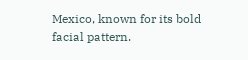Mexico, known for its bold facial pattern.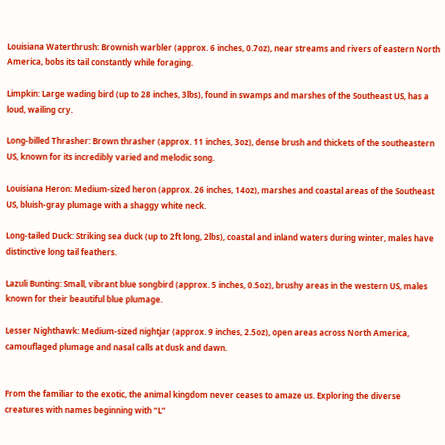Louisiana Waterthrush: Brownish warbler (approx. 6 inches, 0.7oz), near streams and rivers of eastern North America, bobs its tail constantly while foraging.

Limpkin: Large wading bird (up to 28 inches, 3lbs), found in swamps and marshes of the Southeast US, has a loud, wailing cry.

Long-billed Thrasher: Brown thrasher (approx. 11 inches, 3oz), dense brush and thickets of the southeastern US, known for its incredibly varied and melodic song.

Louisiana Heron: Medium-sized heron (approx. 26 inches, 14oz), marshes and coastal areas of the Southeast US, bluish-gray plumage with a shaggy white neck.

Long-tailed Duck: Striking sea duck (up to 2ft long, 2lbs), coastal and inland waters during winter, males have distinctive long tail feathers.

Lazuli Bunting: Small, vibrant blue songbird (approx. 5 inches, 0.5oz), brushy areas in the western US, males known for their beautiful blue plumage.

Lesser Nighthawk: Medium-sized nightjar (approx. 9 inches, 2.5oz), open areas across North America, camouflaged plumage and nasal calls at dusk and dawn.


From the familiar to the exotic, the animal kingdom never ceases to amaze us. Exploring the diverse creatures with names beginning with “L”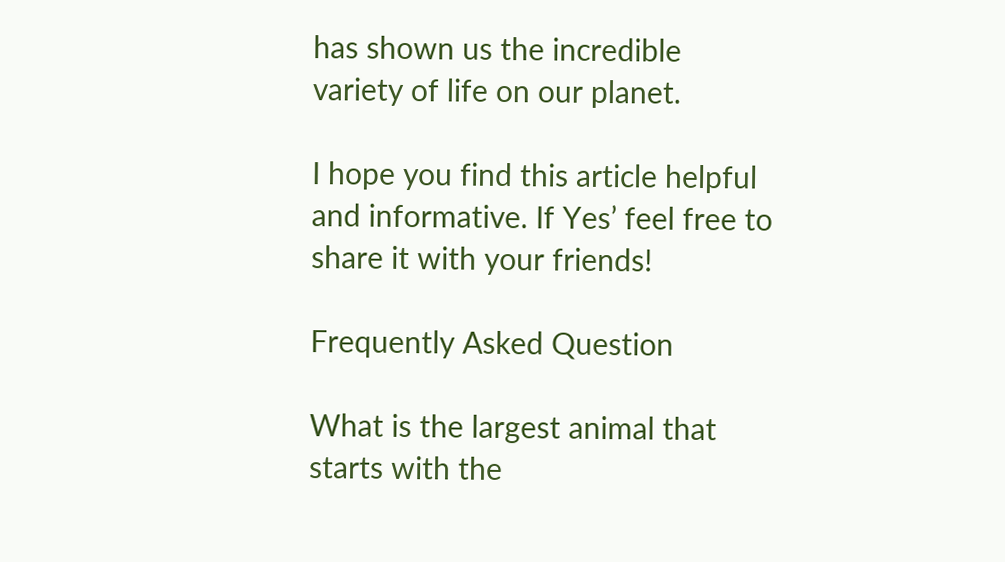has shown us the incredible variety of life on our planet.

I hope you find this article helpful and informative. If Yes’ feel free to share it with your friends!

Frequently Asked Question

What is the largest animal that starts with the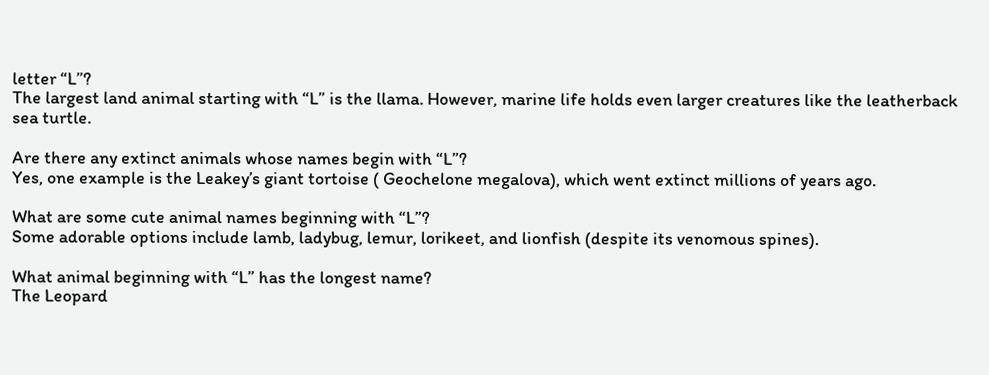letter “L”?
The largest land animal starting with “L” is the llama. However, marine life holds even larger creatures like the leatherback sea turtle.

Are there any extinct animals whose names begin with “L”?
Yes, one example is the Leakey’s giant tortoise ( Geochelone megalova), which went extinct millions of years ago.

What are some cute animal names beginning with “L”?
Some adorable options include lamb, ladybug, lemur, lorikeet, and lionfish (despite its venomous spines).

What animal beginning with “L” has the longest name?
The Leopard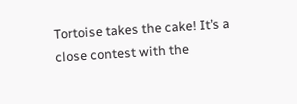Tortoise takes the cake! It’s a close contest with the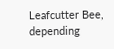Leafcutter Bee, depending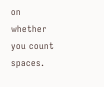on whether you count spaces.